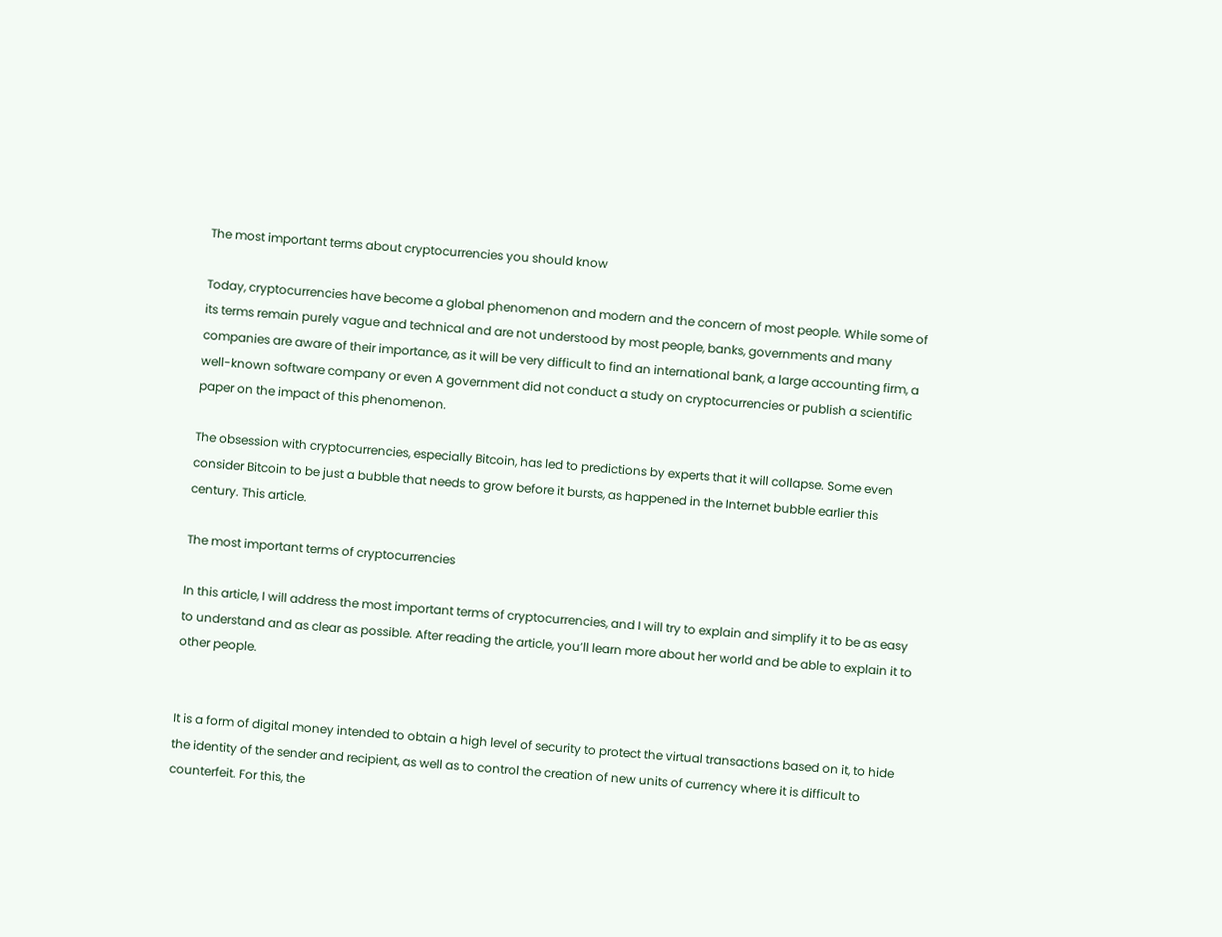The most important terms about cryptocurrencies you should know

Today, cryptocurrencies have become a global phenomenon and modern and the concern of most people. While some of its terms remain purely vague and technical and are not understood by most people, banks, governments and many companies are aware of their importance, as it will be very difficult to find an international bank, a large accounting firm, a well-known software company or even A government did not conduct a study on cryptocurrencies or publish a scientific paper on the impact of this phenomenon.

The obsession with cryptocurrencies, especially Bitcoin, has led to predictions by experts that it will collapse. Some even consider Bitcoin to be just a bubble that needs to grow before it bursts, as happened in the Internet bubble earlier this century. This article.

The most important terms of cryptocurrencies

In this article, I will address the most important terms of cryptocurrencies, and I will try to explain and simplify it to be as easy to understand and as clear as possible. After reading the article, you’ll learn more about her world and be able to explain it to other people.


It is a form of digital money intended to obtain a high level of security to protect the virtual transactions based on it, to hide the identity of the sender and recipient, as well as to control the creation of new units of currency where it is difficult to counterfeit. For this, the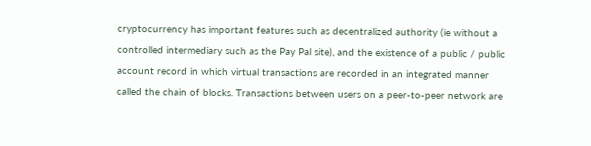cryptocurrency has important features such as decentralized authority (ie without a controlled intermediary such as the Pay Pal site), and the existence of a public / public account record in which virtual transactions are recorded in an integrated manner called the chain of blocks. Transactions between users on a peer-to-peer network are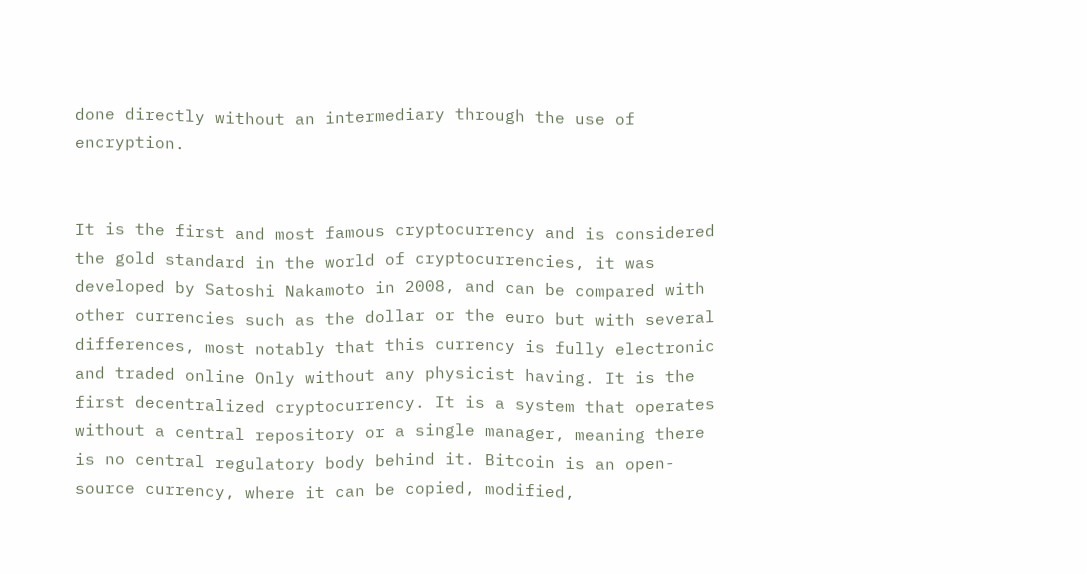done directly without an intermediary through the use of encryption.


It is the first and most famous cryptocurrency and is considered the gold standard in the world of cryptocurrencies, it was developed by Satoshi Nakamoto in 2008, and can be compared with other currencies such as the dollar or the euro but with several differences, most notably that this currency is fully electronic and traded online Only without any physicist having. It is the first decentralized cryptocurrency. It is a system that operates without a central repository or a single manager, meaning there is no central regulatory body behind it. Bitcoin is an open-source currency, where it can be copied, modified,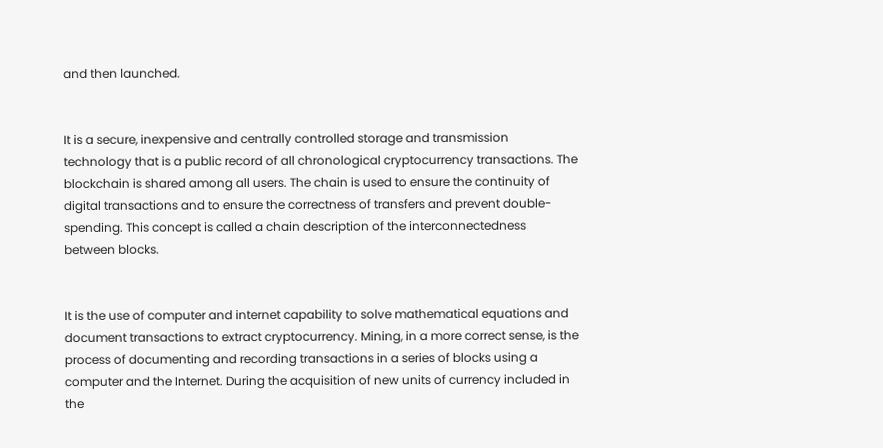and then launched.


It is a secure, inexpensive and centrally controlled storage and transmission technology that is a public record of all chronological cryptocurrency transactions. The blockchain is shared among all users. The chain is used to ensure the continuity of digital transactions and to ensure the correctness of transfers and prevent double-spending. This concept is called a chain description of the interconnectedness between blocks.


It is the use of computer and internet capability to solve mathematical equations and document transactions to extract cryptocurrency. Mining, in a more correct sense, is the process of documenting and recording transactions in a series of blocks using a computer and the Internet. During the acquisition of new units of currency included in the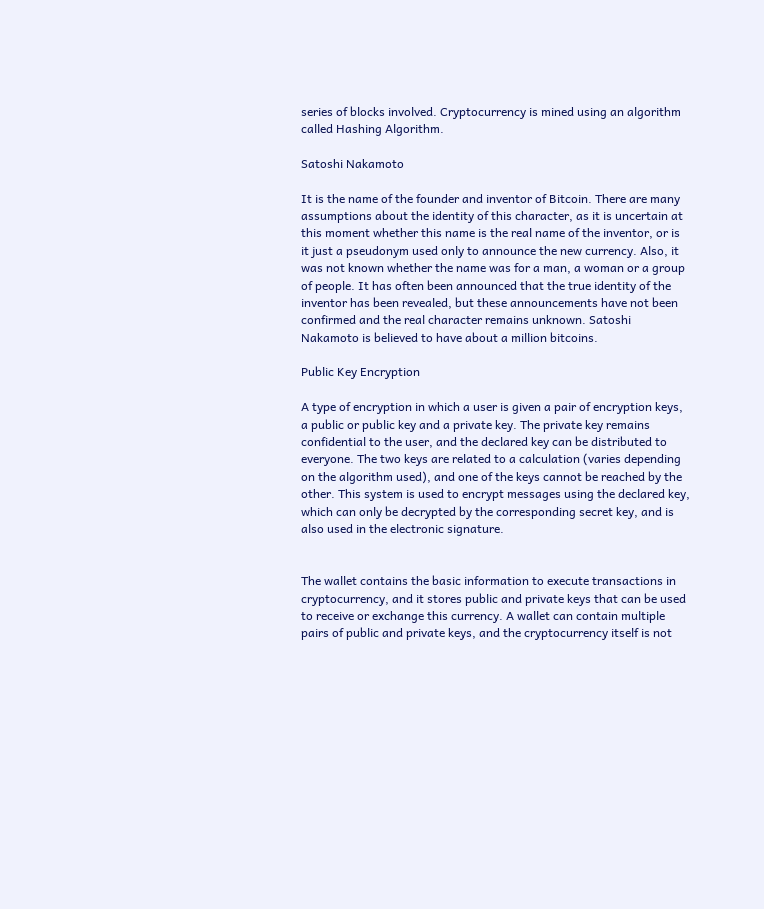series of blocks involved. Cryptocurrency is mined using an algorithm called Hashing Algorithm.

Satoshi Nakamoto

It is the name of the founder and inventor of Bitcoin. There are many assumptions about the identity of this character, as it is uncertain at this moment whether this name is the real name of the inventor, or is it just a pseudonym used only to announce the new currency. Also, it was not known whether the name was for a man, a woman or a group of people. It has often been announced that the true identity of the inventor has been revealed, but these announcements have not been confirmed and the real character remains unknown. Satoshi Nakamoto is believed to have about a million bitcoins.

Public Key Encryption

A type of encryption in which a user is given a pair of encryption keys, a public or public key and a private key. The private key remains confidential to the user, and the declared key can be distributed to everyone. The two keys are related to a calculation (varies depending on the algorithm used), and one of the keys cannot be reached by the other. This system is used to encrypt messages using the declared key, which can only be decrypted by the corresponding secret key, and is also used in the electronic signature.


The wallet contains the basic information to execute transactions in cryptocurrency, and it stores public and private keys that can be used to receive or exchange this currency. A wallet can contain multiple pairs of public and private keys, and the cryptocurrency itself is not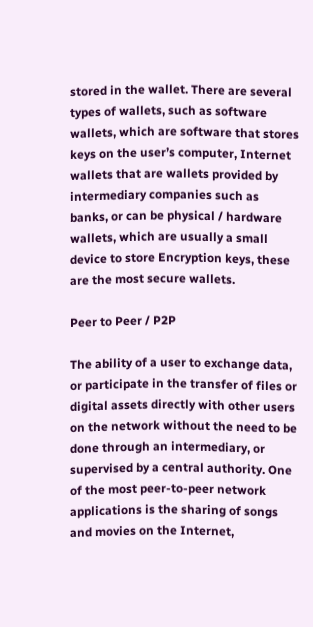stored in the wallet. There are several types of wallets, such as software wallets, which are software that stores keys on the user’s computer, Internet wallets that are wallets provided by intermediary companies such as banks, or can be physical / hardware wallets, which are usually a small device to store Encryption keys, these are the most secure wallets.

Peer to Peer / P2P

The ability of a user to exchange data, or participate in the transfer of files or digital assets directly with other users on the network without the need to be done through an intermediary, or supervised by a central authority. One of the most peer-to-peer network applications is the sharing of songs and movies on the Internet,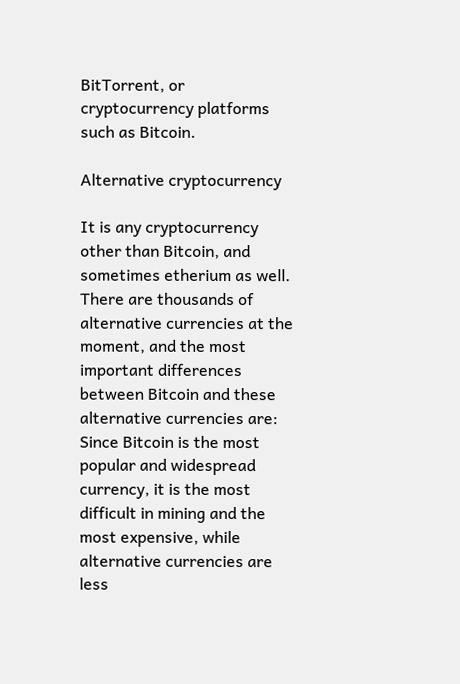BitTorrent, or cryptocurrency platforms such as Bitcoin.

Alternative cryptocurrency

It is any cryptocurrency other than Bitcoin, and sometimes etherium as well. There are thousands of alternative currencies at the moment, and the most important differences between Bitcoin and these alternative currencies are: Since Bitcoin is the most popular and widespread currency, it is the most difficult in mining and the most expensive, while alternative currencies are less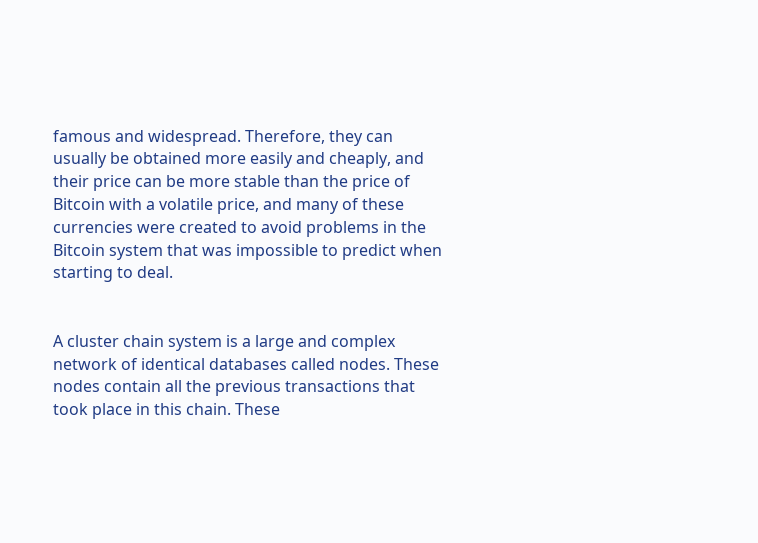famous and widespread. Therefore, they can usually be obtained more easily and cheaply, and their price can be more stable than the price of Bitcoin with a volatile price, and many of these currencies were created to avoid problems in the Bitcoin system that was impossible to predict when starting to deal.


A cluster chain system is a large and complex network of identical databases called nodes. These nodes contain all the previous transactions that took place in this chain. These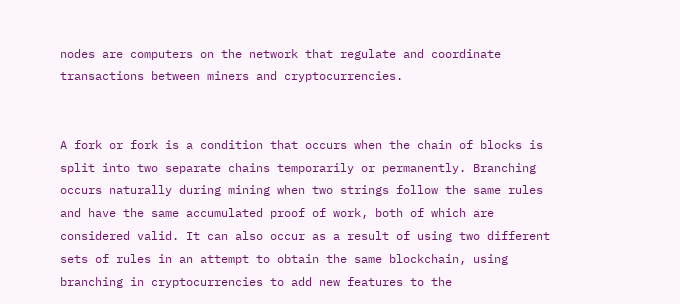nodes are computers on the network that regulate and coordinate transactions between miners and cryptocurrencies.


A fork or fork is a condition that occurs when the chain of blocks is split into two separate chains temporarily or permanently. Branching occurs naturally during mining when two strings follow the same rules and have the same accumulated proof of work, both of which are considered valid. It can also occur as a result of using two different sets of rules in an attempt to obtain the same blockchain, using branching in cryptocurrencies to add new features to the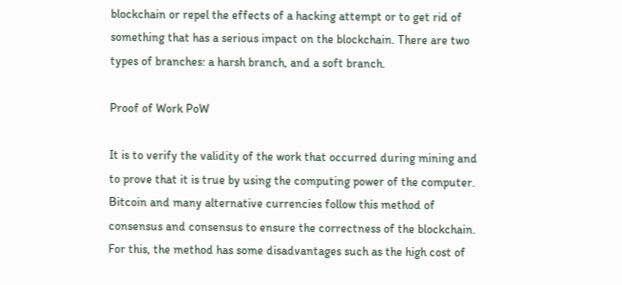blockchain or repel the effects of a hacking attempt or to get rid of something that has a serious impact on the blockchain. There are two types of branches: a harsh branch, and a soft branch.

Proof of Work PoW

It is to verify the validity of the work that occurred during mining and to prove that it is true by using the computing power of the computer. Bitcoin and many alternative currencies follow this method of consensus and consensus to ensure the correctness of the blockchain. For this, the method has some disadvantages such as the high cost of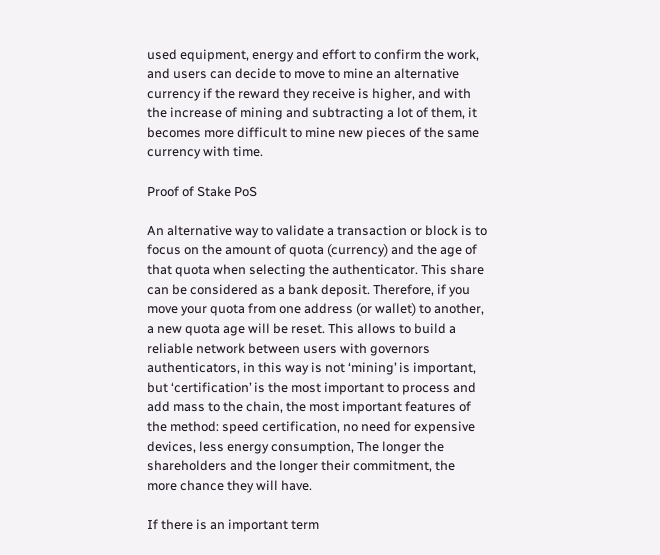used equipment, energy and effort to confirm the work, and users can decide to move to mine an alternative currency if the reward they receive is higher, and with the increase of mining and subtracting a lot of them, it becomes more difficult to mine new pieces of the same currency with time.

Proof of Stake PoS

An alternative way to validate a transaction or block is to focus on the amount of quota (currency) and the age of that quota when selecting the authenticator. This share can be considered as a bank deposit. Therefore, if you move your quota from one address (or wallet) to another, a new quota age will be reset. This allows to build a reliable network between users with governors authenticators, in this way is not ‘mining’ is important, but ‘certification’ is the most important to process and add mass to the chain, the most important features of the method: speed certification, no need for expensive devices, less energy consumption, The longer the shareholders and the longer their commitment, the more chance they will have.

If there is an important term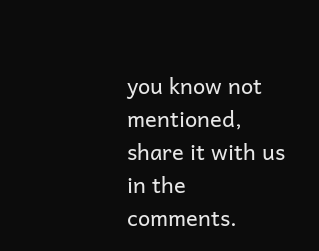you know not mentioned, share it with us in the comments.